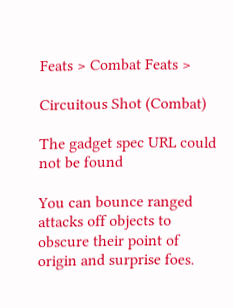Feats > Combat Feats >

Circuitous Shot (Combat)

The gadget spec URL could not be found

You can bounce ranged attacks off objects to obscure their point of origin and surprise foes.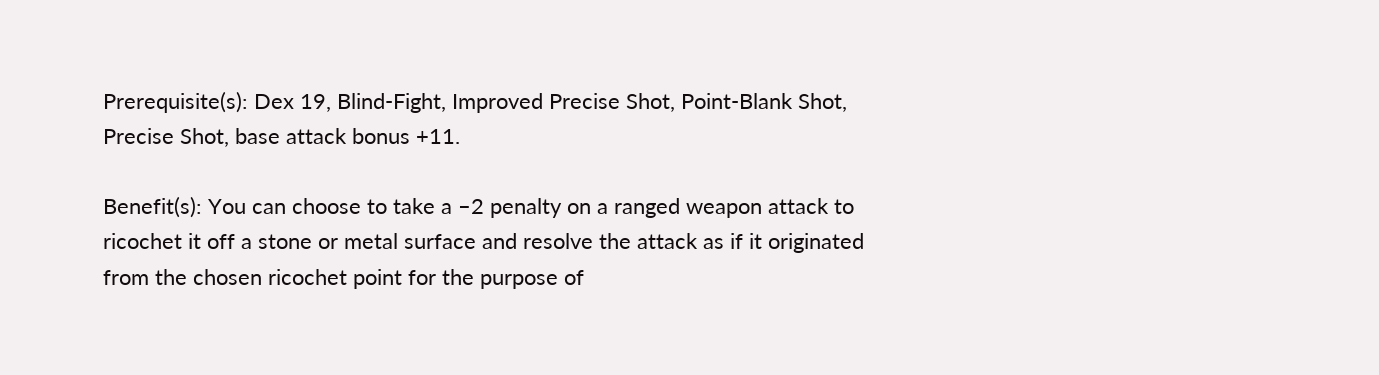Prerequisite(s): Dex 19, Blind-Fight, Improved Precise Shot, Point-Blank Shot, Precise Shot, base attack bonus +11.

Benefit(s): You can choose to take a –2 penalty on a ranged weapon attack to ricochet it off a stone or metal surface and resolve the attack as if it originated from the chosen ricochet point for the purpose of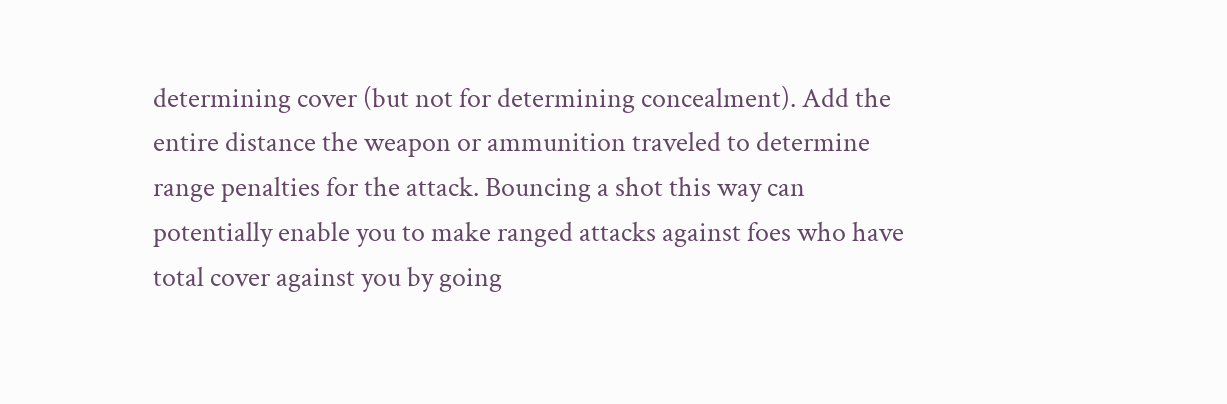determining cover (but not for determining concealment). Add the entire distance the weapon or ammunition traveled to determine range penalties for the attack. Bouncing a shot this way can potentially enable you to make ranged attacks against foes who have total cover against you by going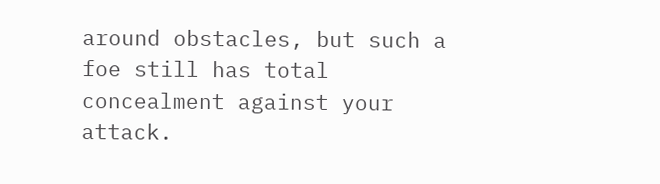around obstacles, but such a foe still has total concealment against your attack.